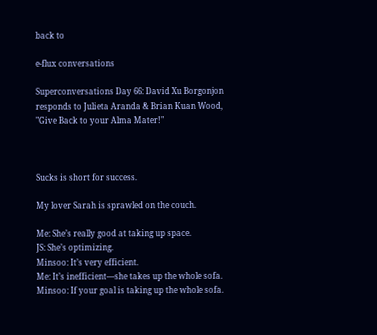back to

e-flux conversations

Superconversations Day 66: David Xu Borgonjon responds to Julieta Aranda & Brian Kuan Wood, "Give Back to your Alma Mater!"



Sucks is short for success.

My lover Sarah is sprawled on the couch.

Me: She’s really good at taking up space.
JS: She’s optimizing.
Minsoo: It’s very efficient.
Me: It’s inefficient—she takes up the whole sofa.
Minsoo: If your goal is taking up the whole sofa.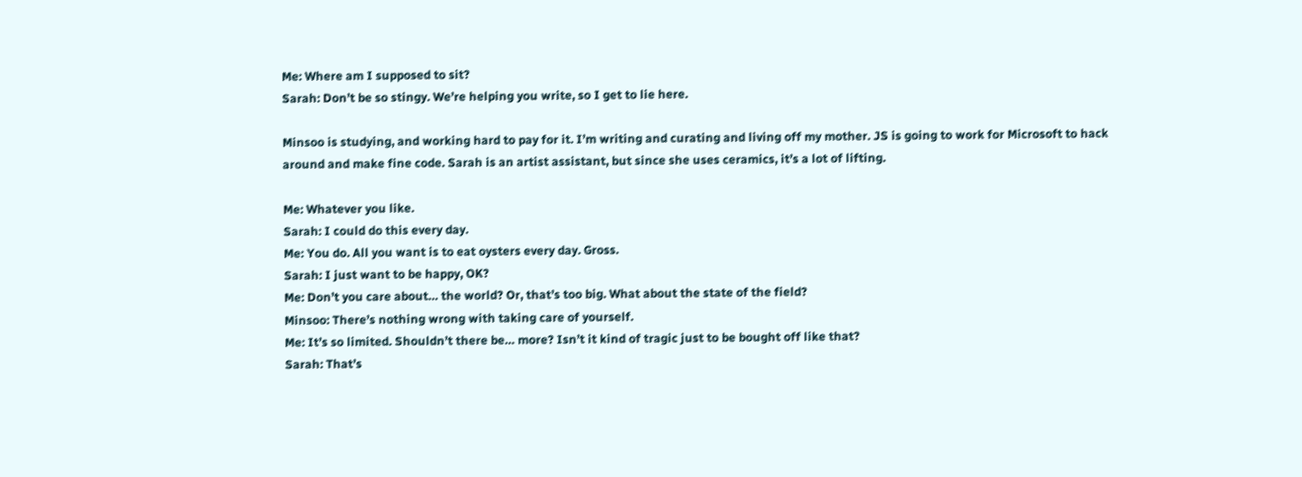Me: Where am I supposed to sit?
Sarah: Don’t be so stingy. We’re helping you write, so I get to lie here.

Minsoo is studying, and working hard to pay for it. I’m writing and curating and living off my mother. JS is going to work for Microsoft to hack around and make fine code. Sarah is an artist assistant, but since she uses ceramics, it’s a lot of lifting.

Me: Whatever you like.
Sarah: I could do this every day.
Me: You do. All you want is to eat oysters every day. Gross.
Sarah: I just want to be happy, OK?
Me: Don’t you care about… the world? Or, that’s too big. What about the state of the field?
Minsoo: There’s nothing wrong with taking care of yourself.
Me: It’s so limited. Shouldn’t there be… more? Isn’t it kind of tragic just to be bought off like that?
Sarah: That’s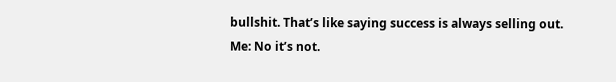bullshit. That’s like saying success is always selling out.
Me: No it’s not.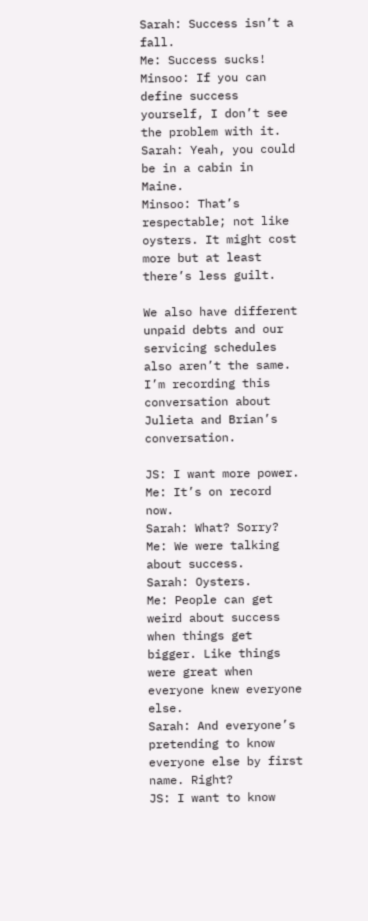Sarah: Success isn’t a fall.
Me: Success sucks!
Minsoo: If you can define success yourself, I don’t see the problem with it.
Sarah: Yeah, you could be in a cabin in Maine.
Minsoo: That’s respectable; not like oysters. It might cost more but at least there’s less guilt.

We also have different unpaid debts and our servicing schedules also aren’t the same. I’m recording this conversation about Julieta and Brian’s conversation.

JS: I want more power.
Me: It’s on record now.
Sarah: What? Sorry?
Me: We were talking about success.
Sarah: Oysters.
Me: People can get weird about success when things get bigger. Like things were great when everyone knew everyone else.
Sarah: And everyone’s pretending to know everyone else by first name. Right?
JS: I want to know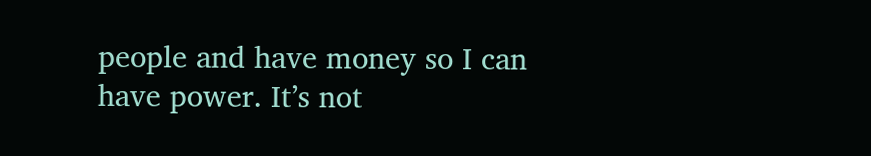people and have money so I can have power. It’s not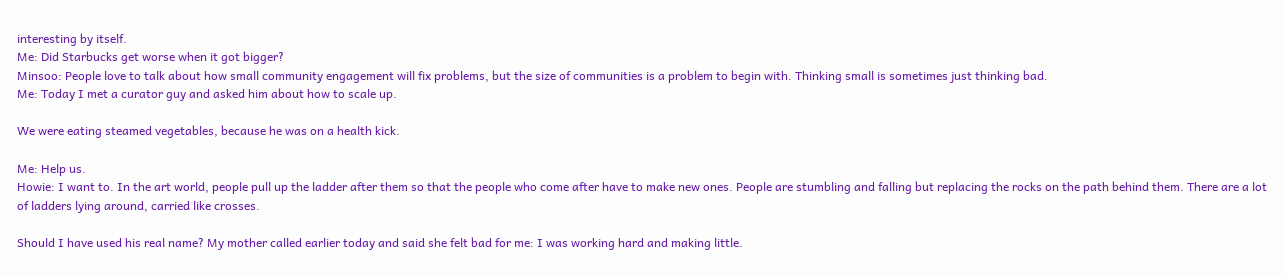interesting by itself.
Me: Did Starbucks get worse when it got bigger?
Minsoo: People love to talk about how small community engagement will fix problems, but the size of communities is a problem to begin with. Thinking small is sometimes just thinking bad.
Me: Today I met a curator guy and asked him about how to scale up.

We were eating steamed vegetables, because he was on a health kick.

Me: Help us.
Howie: I want to. In the art world, people pull up the ladder after them so that the people who come after have to make new ones. People are stumbling and falling but replacing the rocks on the path behind them. There are a lot of ladders lying around, carried like crosses.

Should I have used his real name? My mother called earlier today and said she felt bad for me: I was working hard and making little.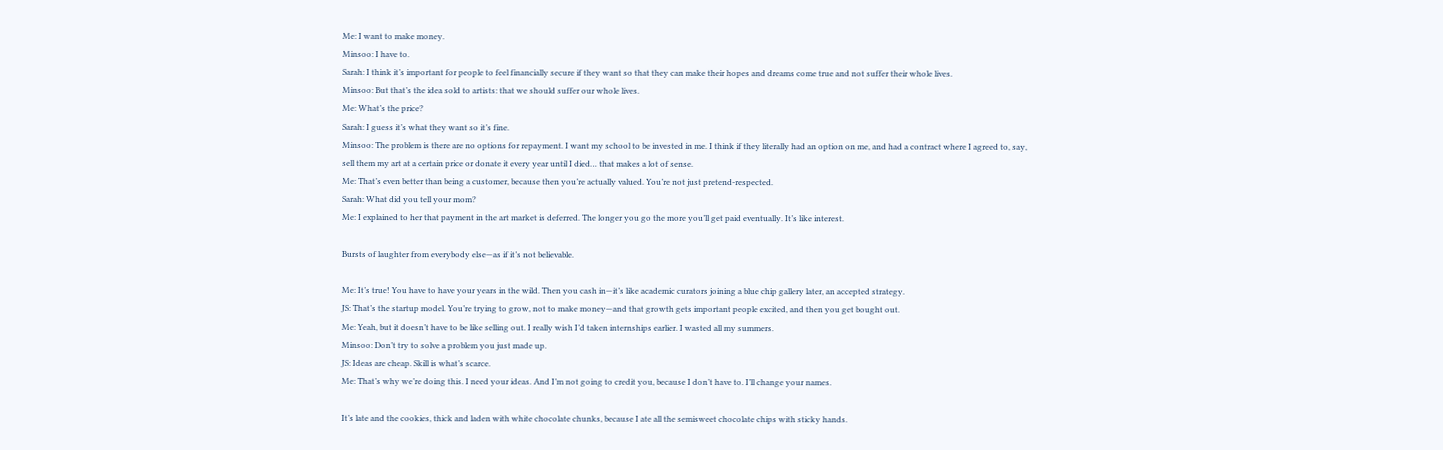Me: I want to make money.
Minsoo: I have to.
Sarah: I think it’s important for people to feel financially secure if they want so that they can make their hopes and dreams come true and not suffer their whole lives.
Minsoo: But that’s the idea sold to artists: that we should suffer our whole lives.
Me: What’s the price?
Sarah: I guess it’s what they want so it’s fine.
Minsoo: The problem is there are no options for repayment. I want my school to be invested in me. I think if they literally had an option on me, and had a contract where I agreed to, say, sell them my art at a certain price or donate it every year until I died… that makes a lot of sense.
Me: That’s even better than being a customer, because then you’re actually valued. You’re not just pretend-respected.
Sarah: What did you tell your mom?
Me: I explained to her that payment in the art market is deferred. The longer you go the more you’ll get paid eventually. It’s like interest.

Bursts of laughter from everybody else—as if it’s not believable.

Me: It’s true! You have to have your years in the wild. Then you cash in—it’s like academic curators joining a blue chip gallery later, an accepted strategy.
JS: That’s the startup model. You’re trying to grow, not to make money—and that growth gets important people excited, and then you get bought out.
Me: Yeah, but it doesn’t have to be like selling out. I really wish I’d taken internships earlier. I wasted all my summers.
Minsoo: Don’t try to solve a problem you just made up.
JS: Ideas are cheap. Skill is what’s scarce.
Me: That’s why we’re doing this. I need your ideas. And I’m not going to credit you, because I don’t have to. I’ll change your names.

It’s late and the cookies, thick and laden with white chocolate chunks, because I ate all the semisweet chocolate chips with sticky hands.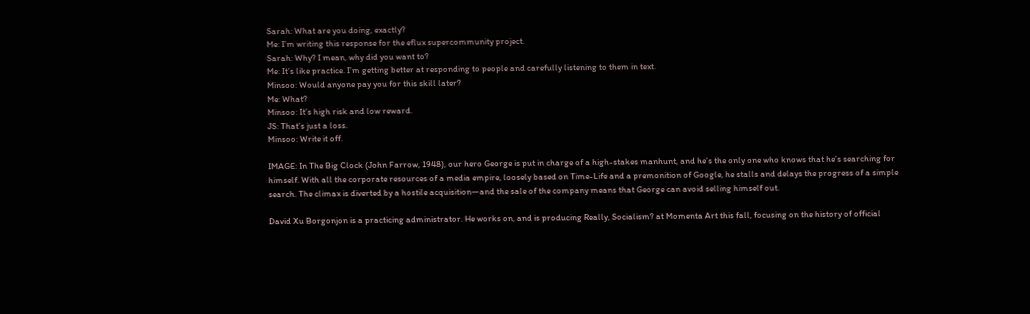Sarah: What are you doing, exactly?
Me: I’m writing this response for the eflux supercommunity project.
Sarah: Why? I mean, why did you want to?
Me: It’s like practice. I’m getting better at responding to people and carefully listening to them in text.
Minsoo: Would anyone pay you for this skill later?
Me: What?
Minsoo: It’s high risk and low reward.
JS: That’s just a loss.
Minsoo: Write it off.

IMAGE: In The Big Clock (John Farrow, 1948), our hero George is put in charge of a high-stakes manhunt, and he’s the only one who knows that he’s searching for himself. With all the corporate resources of a media empire, loosely based on Time-Life and a premonition of Google, he stalls and delays the progress of a simple search. The climax is diverted by a hostile acquisition—and the sale of the company means that George can avoid selling himself out.

David Xu Borgonjon is a practicing administrator. He works on, and is producing Really, Socialism? at Momenta Art this fall, focusing on the history of official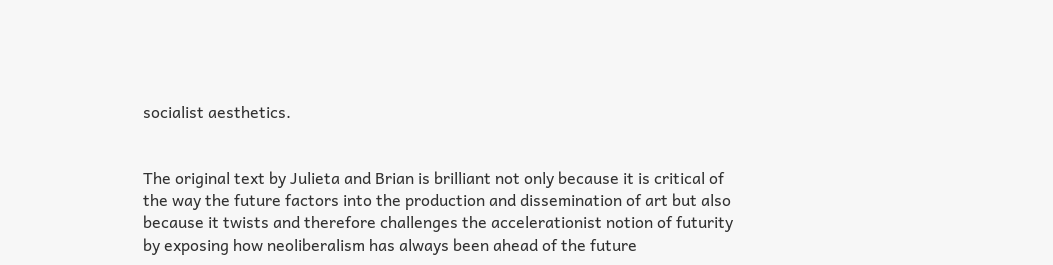socialist aesthetics.


The original text by Julieta and Brian is brilliant not only because it is critical of the way the future factors into the production and dissemination of art but also because it twists and therefore challenges the accelerationist notion of futurity by exposing how neoliberalism has always been ahead of the future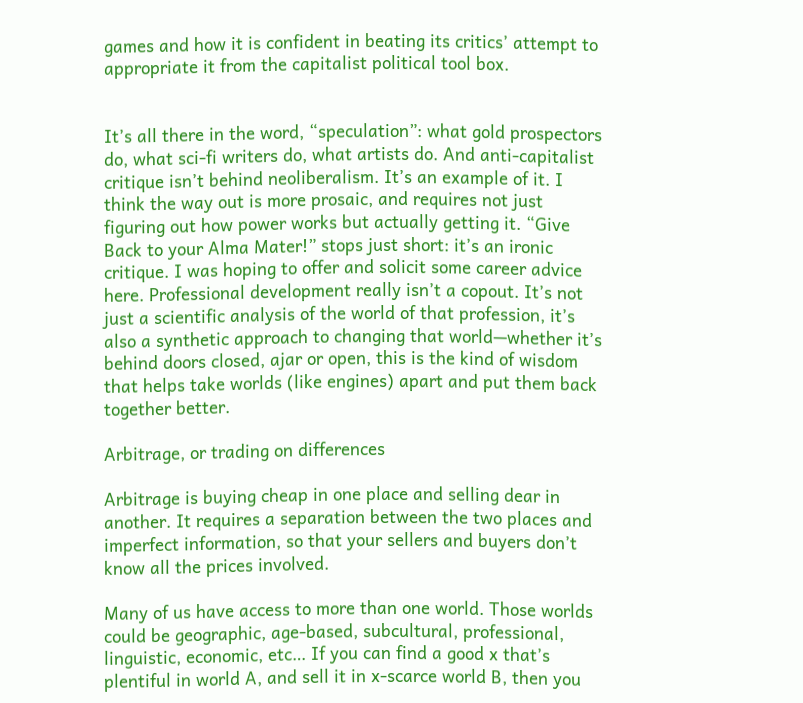games and how it is confident in beating its critics’ attempt to appropriate it from the capitalist political tool box.


It’s all there in the word, “speculation”: what gold prospectors do, what sci-fi writers do, what artists do. And anti-capitalist critique isn’t behind neoliberalism. It’s an example of it. I think the way out is more prosaic, and requires not just figuring out how power works but actually getting it. “Give Back to your Alma Mater!” stops just short: it’s an ironic critique. I was hoping to offer and solicit some career advice here. Professional development really isn’t a copout. It’s not just a scientific analysis of the world of that profession, it’s also a synthetic approach to changing that world—whether it’s behind doors closed, ajar or open, this is the kind of wisdom that helps take worlds (like engines) apart and put them back together better.

Arbitrage, or trading on differences

Arbitrage is buying cheap in one place and selling dear in another. It requires a separation between the two places and imperfect information, so that your sellers and buyers don’t know all the prices involved.

Many of us have access to more than one world. Those worlds could be geographic, age-based, subcultural, professional, linguistic, economic, etc… If you can find a good x that’s plentiful in world A, and sell it in x-scarce world B, then you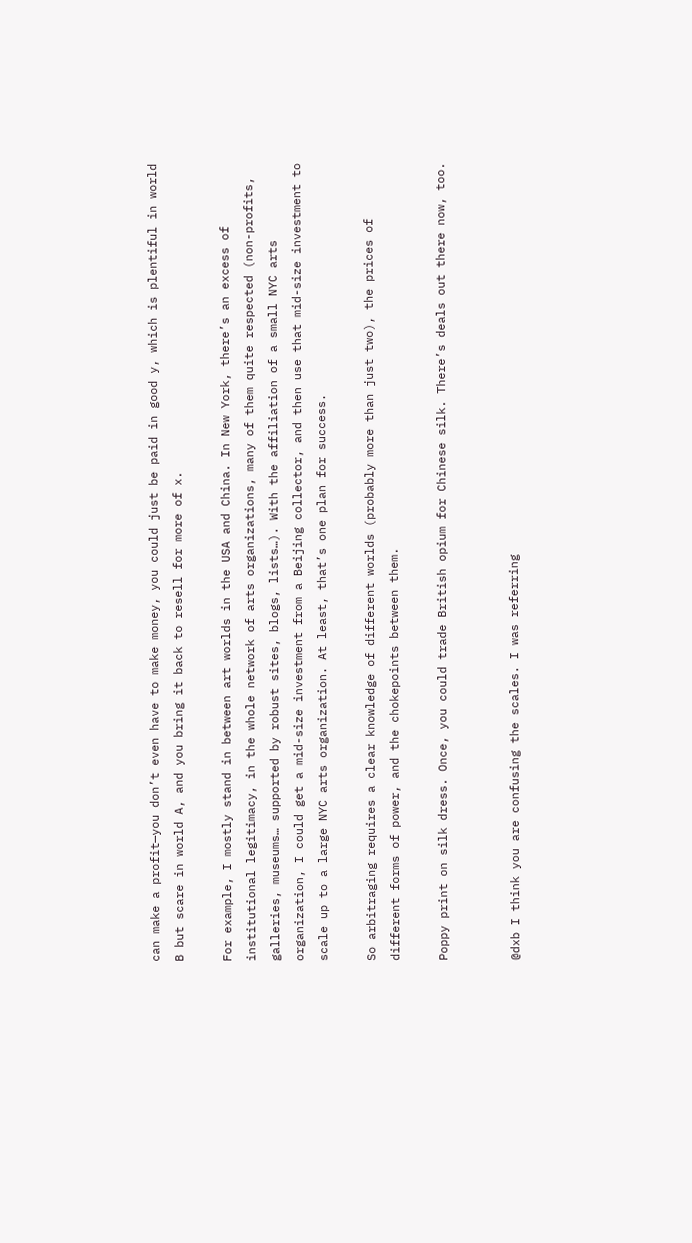can make a profit—you don’t even have to make money, you could just be paid in good y, which is plentiful in world B but scare in world A, and you bring it back to resell for more of x.

For example, I mostly stand in between art worlds in the USA and China. In New York, there’s an excess of institutional legitimacy, in the whole network of arts organizations, many of them quite respected (non-profits, galleries, museums… supported by robust sites, blogs, lists…). With the affiliation of a small NYC arts organization, I could get a mid-size investment from a Beijing collector, and then use that mid-size investment to scale up to a large NYC arts organization. At least, that’s one plan for success.

So arbitraging requires a clear knowledge of different worlds (probably more than just two), the prices of different forms of power, and the chokepoints between them.

Poppy print on silk dress. Once, you could trade British opium for Chinese silk. There’s deals out there now, too.


@dxb I think you are confusing the scales. I was referring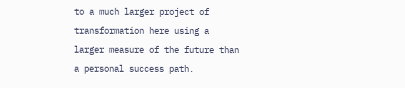to a much larger project of transformation here using a larger measure of the future than a personal success path.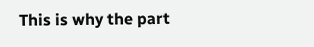This is why the part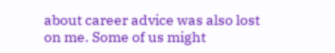about career advice was also lost on me. Some of us might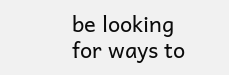be looking for ways to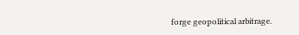forge geopolitical arbitrage.